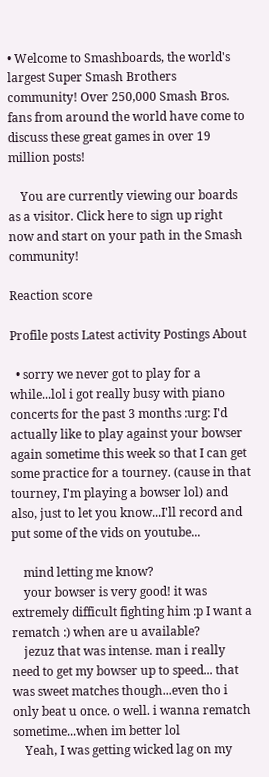• Welcome to Smashboards, the world's largest Super Smash Brothers community! Over 250,000 Smash Bros. fans from around the world have come to discuss these great games in over 19 million posts!

    You are currently viewing our boards as a visitor. Click here to sign up right now and start on your path in the Smash community!

Reaction score

Profile posts Latest activity Postings About

  • sorry we never got to play for a while...lol i got really busy with piano concerts for the past 3 months :urg: I'd actually like to play against your bowser again sometime this week so that I can get some practice for a tourney. (cause in that tourney, I'm playing a bowser lol) and also, just to let you know...I'll record and put some of the vids on youtube...

    mind letting me know?
    your bowser is very good! it was extremely difficult fighting him :p I want a rematch :) when are u available?
    jezuz that was intense. man i really need to get my bowser up to speed... that was sweet matches though...even tho i only beat u once. o well. i wanna rematch sometime...when im better lol
    Yeah, I was getting wicked lag on my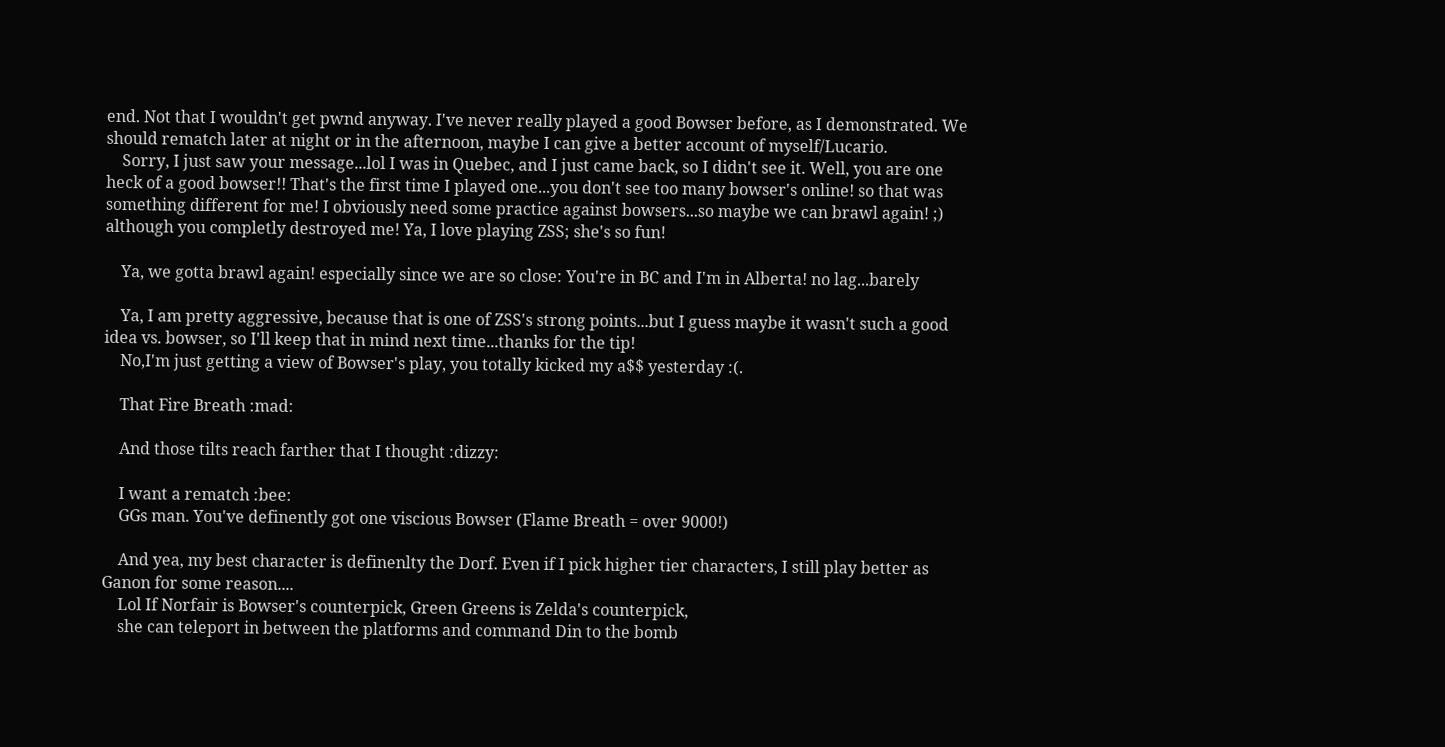end. Not that I wouldn't get pwnd anyway. I've never really played a good Bowser before, as I demonstrated. We should rematch later at night or in the afternoon, maybe I can give a better account of myself/Lucario.
    Sorry, I just saw your message...lol I was in Quebec, and I just came back, so I didn't see it. Well, you are one heck of a good bowser!! That's the first time I played one...you don't see too many bowser's online! so that was something different for me! I obviously need some practice against bowsers...so maybe we can brawl again! ;) although you completly destroyed me! Ya, I love playing ZSS; she's so fun!

    Ya, we gotta brawl again! especially since we are so close: You're in BC and I'm in Alberta! no lag...barely

    Ya, I am pretty aggressive, because that is one of ZSS's strong points...but I guess maybe it wasn't such a good idea vs. bowser, so I'll keep that in mind next time...thanks for the tip!
    No,I'm just getting a view of Bowser's play, you totally kicked my a$$ yesterday :(.

    That Fire Breath :mad:

    And those tilts reach farther that I thought :dizzy:

    I want a rematch :bee:
    GGs man. You've definently got one viscious Bowser (Flame Breath = over 9000!)

    And yea, my best character is definenlty the Dorf. Even if I pick higher tier characters, I still play better as Ganon for some reason....
    Lol If Norfair is Bowser's counterpick, Green Greens is Zelda's counterpick,
    she can teleport in between the platforms and command Din to the bomb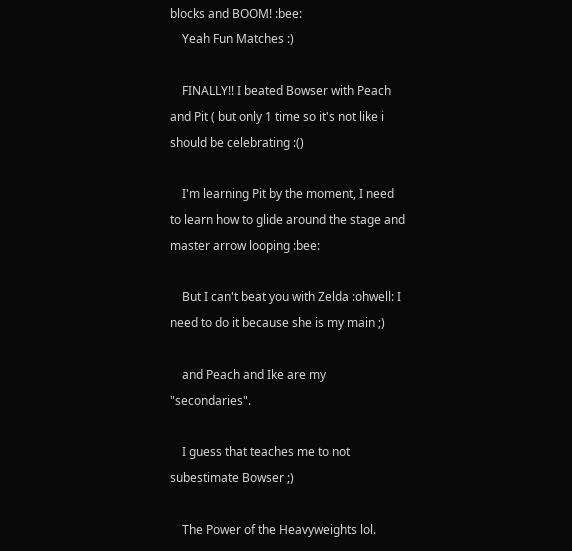blocks and BOOM! :bee:
    Yeah Fun Matches :)

    FINALLY!! I beated Bowser with Peach and Pit ( but only 1 time so it's not like i should be celebrating :()

    I'm learning Pit by the moment, I need to learn how to glide around the stage and master arrow looping :bee:

    But I can't beat you with Zelda :ohwell: I need to do it because she is my main ;)

    and Peach and Ike are my "secondaries".

    I guess that teaches me to not subestimate Bowser ;)

    The Power of the Heavyweights lol.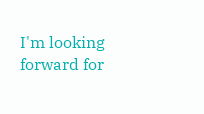I'm looking forward for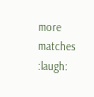more matches :laugh: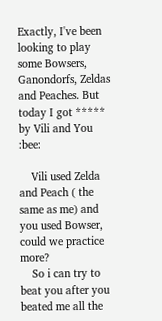Exactly, I've been looking to play some Bowsers, Ganondorfs, Zeldas and Peaches. But today I got ***** by Vili and You :bee:

    Vili used Zelda and Peach ( the same as me) and you used Bowser, could we practice more?
    So i can try to beat you after you beated me all the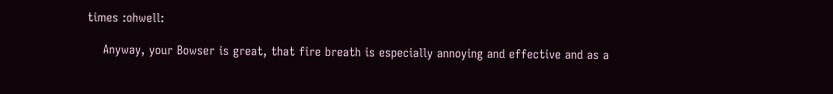times :ohwell:

    Anyway, your Bowser is great, that fire breath is especially annoying and effective and as a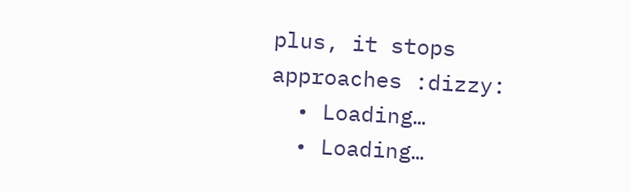plus, it stops approaches :dizzy:
  • Loading…
  • Loading…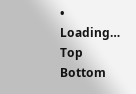• Loading…
Top Bottom